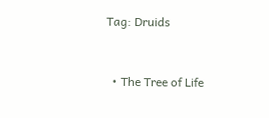Tag: Druids


  • The Tree of Life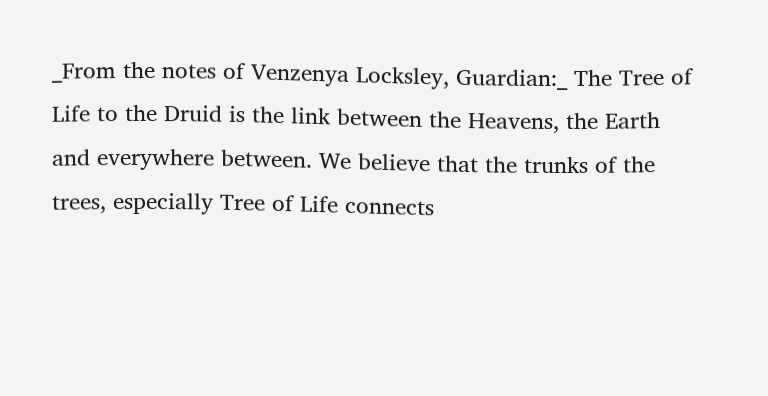_From the notes of Venzenya Locksley, Guardian:_ The Tree of Life to the Druid is the link between the Heavens, the Earth and everywhere between. We believe that the trunks of the trees, especially Tree of Life connects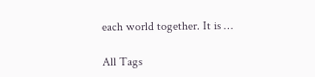each world together. It is …

All Tags